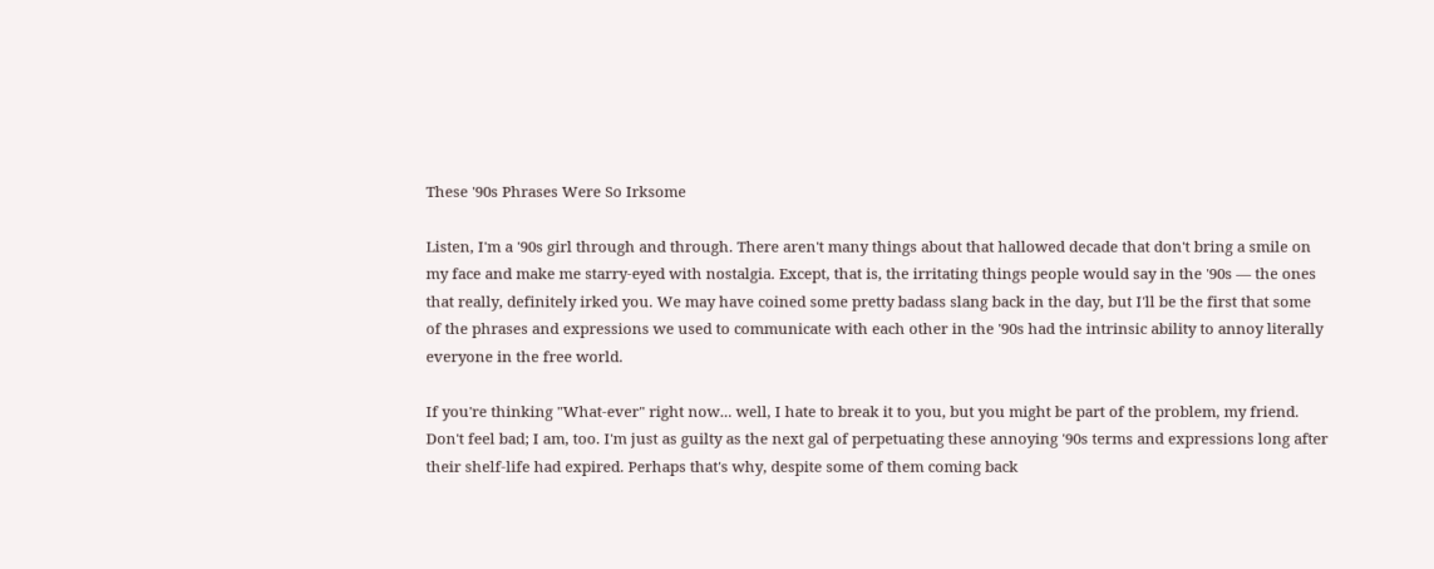These '90s Phrases Were So Irksome

Listen, I'm a '90s girl through and through. There aren't many things about that hallowed decade that don't bring a smile on my face and make me starry-eyed with nostalgia. Except, that is, the irritating things people would say in the '90s — the ones that really, definitely irked you. We may have coined some pretty badass slang back in the day, but I'll be the first that some of the phrases and expressions we used to communicate with each other in the '90s had the intrinsic ability to annoy literally everyone in the free world.

If you're thinking "What-ever" right now... well, I hate to break it to you, but you might be part of the problem, my friend. Don't feel bad; I am, too. I'm just as guilty as the next gal of perpetuating these annoying '90s terms and expressions long after their shelf-life had expired. Perhaps that's why, despite some of them coming back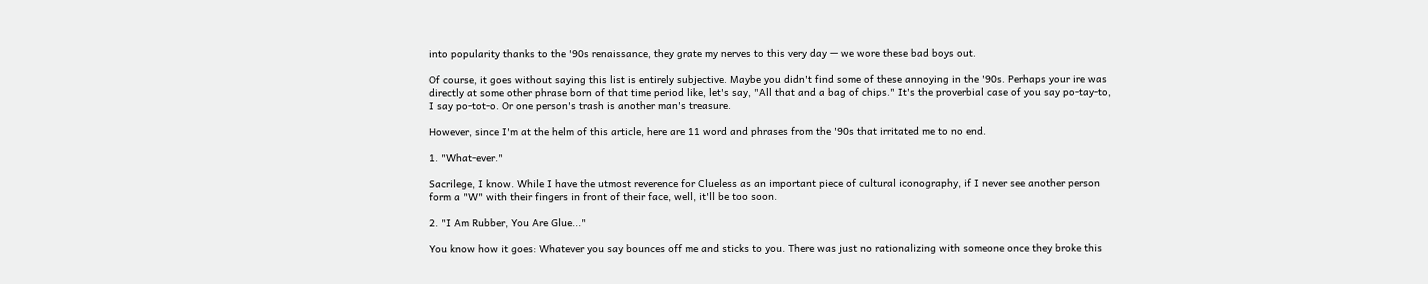into popularity thanks to the '90s renaissance, they grate my nerves to this very day — we wore these bad boys out.

Of course, it goes without saying this list is entirely subjective. Maybe you didn't find some of these annoying in the '90s. Perhaps your ire was directly at some other phrase born of that time period like, let's say, "All that and a bag of chips." It's the proverbial case of you say po-tay-to, I say po-tot-o. Or one person's trash is another man's treasure.

However, since I'm at the helm of this article, here are 11 word and phrases from the '90s that irritated me to no end.

1. "What-ever."

Sacrilege, I know. While I have the utmost reverence for Clueless as an important piece of cultural iconography, if I never see another person form a "W" with their fingers in front of their face, well, it'll be too soon.

2. "I Am Rubber, You Are Glue..."

You know how it goes: Whatever you say bounces off me and sticks to you. There was just no rationalizing with someone once they broke this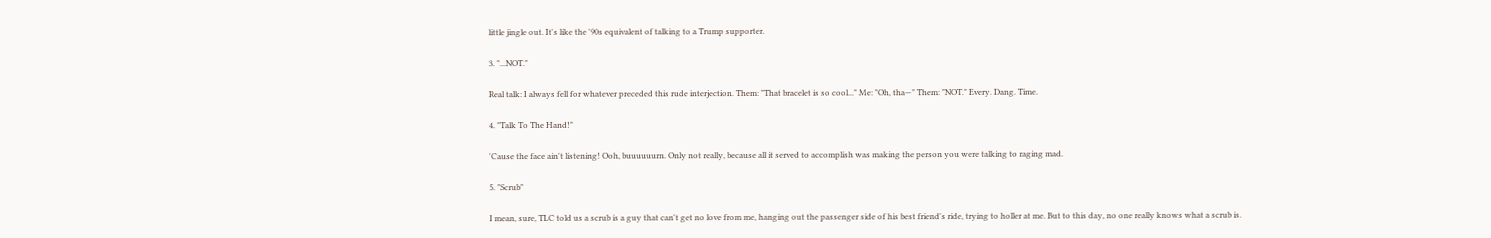little jingle out. It's like the '90s equivalent of talking to a Trump supporter.

3. "...NOT."

Real talk: I always fell for whatever preceded this rude interjection. Them: "That bracelet is so cool..." Me: "Oh, tha—" Them: "NOT." Every. Dang. Time.

4. "Talk To The Hand!"

'Cause the face ain't listening! Ooh, buuuuuurn. Only not really, because all it served to accomplish was making the person you were talking to raging mad.

5. "Scrub"

I mean, sure, TLC told us a scrub is a guy that can't get no love from me, hanging out the passenger side of his best friend's ride, trying to holler at me. But to this day, no one really knows what a scrub is.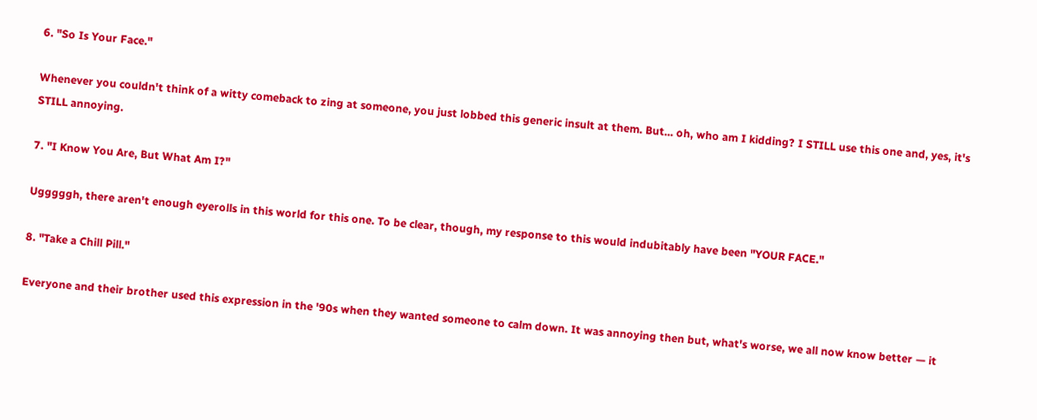6. "So Is Your Face."

Whenever you couldn't think of a witty comeback to zing at someone, you just lobbed this generic insult at them. But... oh, who am I kidding? I STILL use this one and, yes, it's STILL annoying.

7. "I Know You Are, But What Am I?"

Ugggggh, there aren't enough eyerolls in this world for this one. To be clear, though, my response to this would indubitably have been "YOUR FACE."

8. "Take a Chill Pill."

Everyone and their brother used this expression in the '90s when they wanted someone to calm down. It was annoying then but, what's worse, we all now know better — it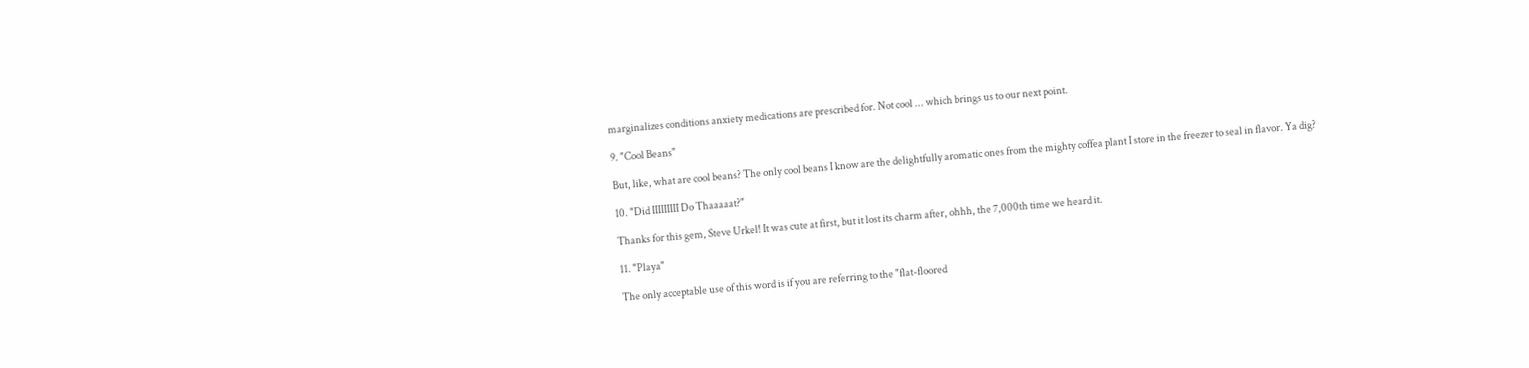marginalizes conditions anxiety medications are prescribed for. Not cool ... which brings us to our next point.

9. "Cool Beans"

But, like, what are cool beans? The only cool beans I know are the delightfully aromatic ones from the mighty coffea plant I store in the freezer to seal in flavor. Ya dig?

10. "Did IIIIIIIII Do Thaaaaat?"

Thanks for this gem, Steve Urkel! It was cute at first, but it lost its charm after, ohhh, the 7,000th time we heard it.

11. "Playa"

The only acceptable use of this word is if you are referring to the "flat-floored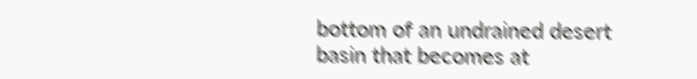bottom of an undrained desert basin that becomes at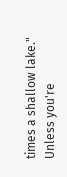times a shallow lake." Unless you're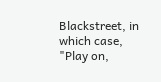Blackstreet, in which case, "Play on,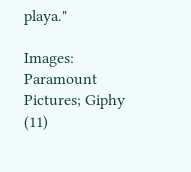playa."

Images: Paramount Pictures; Giphy (11)